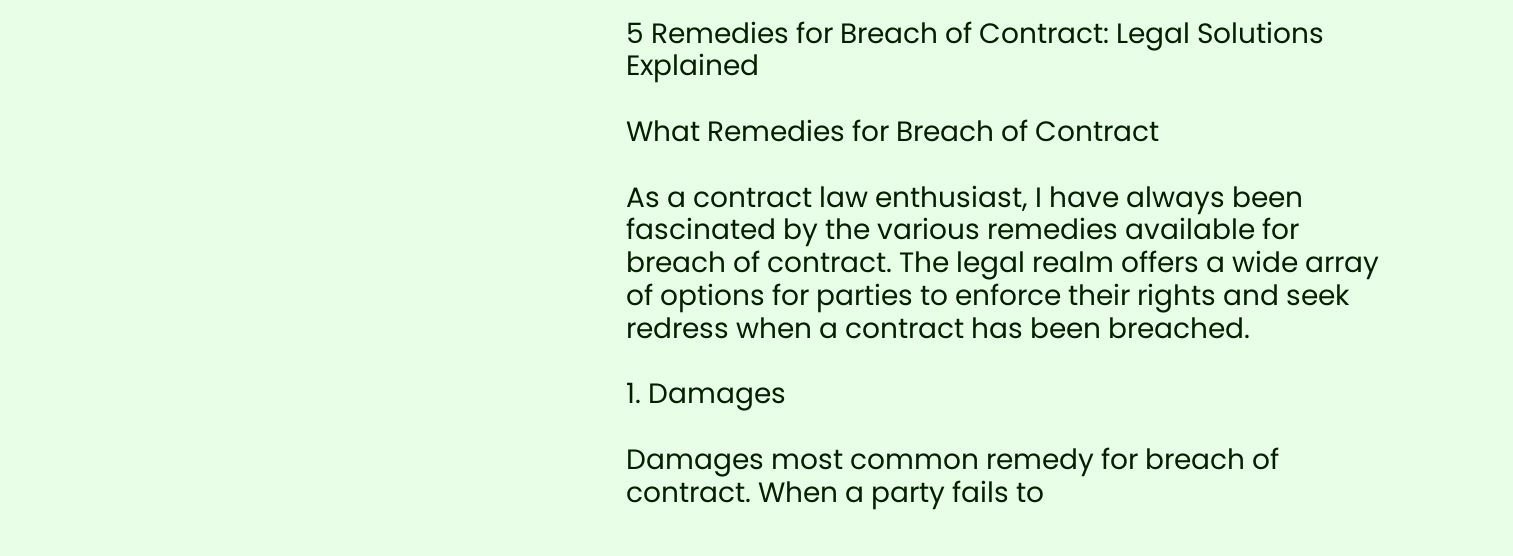5 Remedies for Breach of Contract: Legal Solutions Explained

What Remedies for Breach of Contract

As a contract law enthusiast, I have always been fascinated by the various remedies available for breach of contract. The legal realm offers a wide array of options for parties to enforce their rights and seek redress when a contract has been breached.

1. Damages

Damages most common remedy for breach of contract. When a party fails to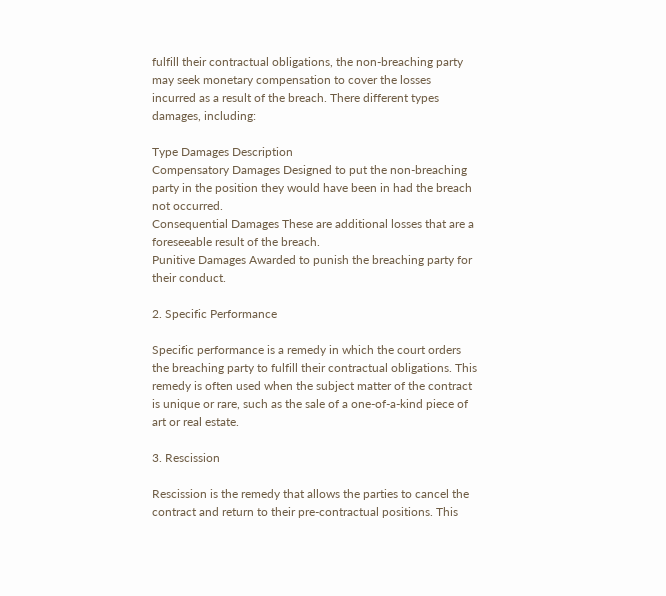fulfill their contractual obligations, the non-breaching party may seek monetary compensation to cover the losses incurred as a result of the breach. There different types damages, including:

Type Damages Description
Compensatory Damages Designed to put the non-breaching party in the position they would have been in had the breach not occurred.
Consequential Damages These are additional losses that are a foreseeable result of the breach.
Punitive Damages Awarded to punish the breaching party for their conduct.

2. Specific Performance

Specific performance is a remedy in which the court orders the breaching party to fulfill their contractual obligations. This remedy is often used when the subject matter of the contract is unique or rare, such as the sale of a one-of-a-kind piece of art or real estate.

3. Rescission

Rescission is the remedy that allows the parties to cancel the contract and return to their pre-contractual positions. This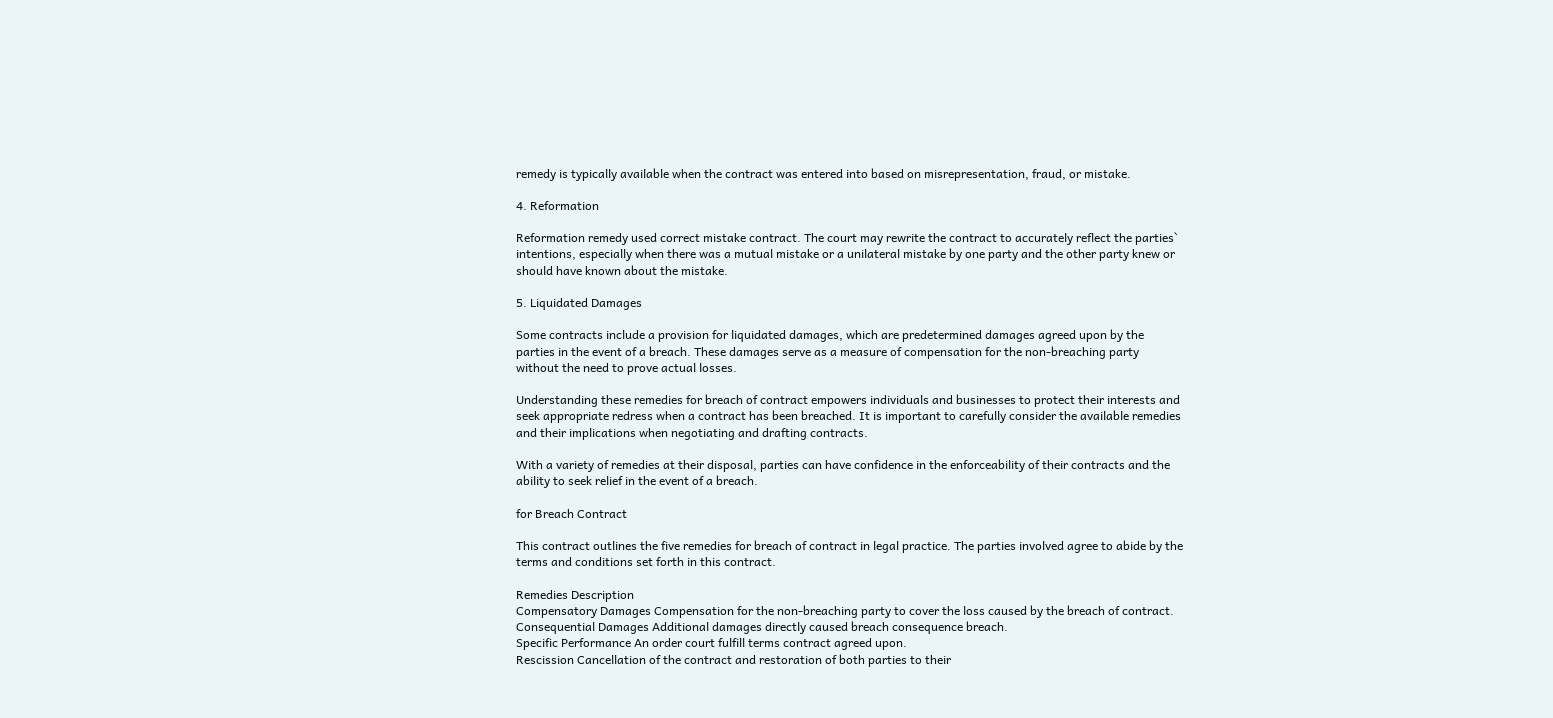remedy is typically available when the contract was entered into based on misrepresentation, fraud, or mistake.

4. Reformation

Reformation remedy used correct mistake contract. The court may rewrite the contract to accurately reflect the parties` intentions, especially when there was a mutual mistake or a unilateral mistake by one party and the other party knew or should have known about the mistake.

5. Liquidated Damages

Some contracts include a provision for liquidated damages, which are predetermined damages agreed upon by the parties in the event of a breach. These damages serve as a measure of compensation for the non-breaching party without the need to prove actual losses.

Understanding these remedies for breach of contract empowers individuals and businesses to protect their interests and seek appropriate redress when a contract has been breached. It is important to carefully consider the available remedies and their implications when negotiating and drafting contracts.

With a variety of remedies at their disposal, parties can have confidence in the enforceability of their contracts and the ability to seek relief in the event of a breach.

for Breach Contract

This contract outlines the five remedies for breach of contract in legal practice. The parties involved agree to abide by the terms and conditions set forth in this contract.

Remedies Description
Compensatory Damages Compensation for the non-breaching party to cover the loss caused by the breach of contract.
Consequential Damages Additional damages directly caused breach consequence breach.
Specific Performance An order court fulfill terms contract agreed upon.
Rescission Cancellation of the contract and restoration of both parties to their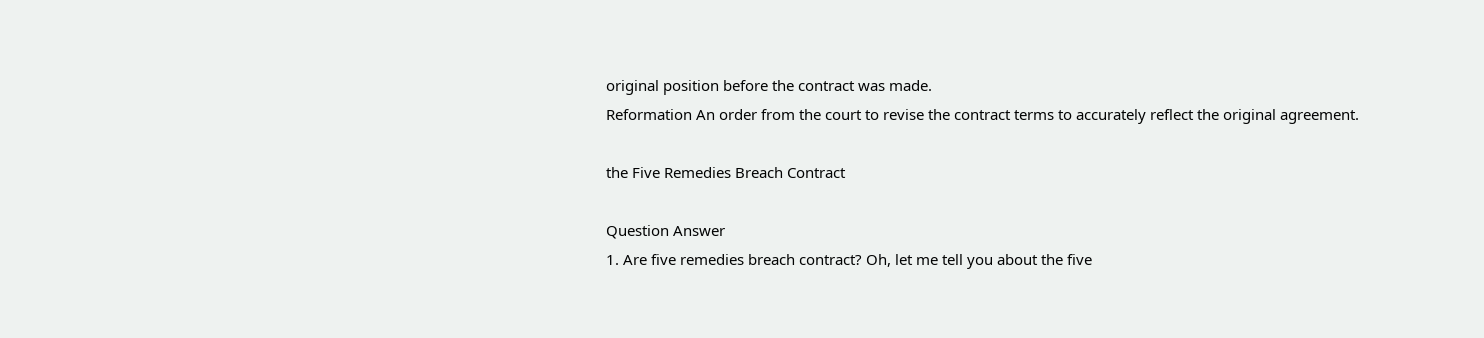original position before the contract was made.
Reformation An order from the court to revise the contract terms to accurately reflect the original agreement.

the Five Remedies Breach Contract

Question Answer
1. Are five remedies breach contract? Oh, let me tell you about the five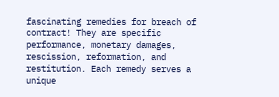fascinating remedies for breach of contract! They are specific performance, monetary damages, rescission, reformation, and restitution. Each remedy serves a unique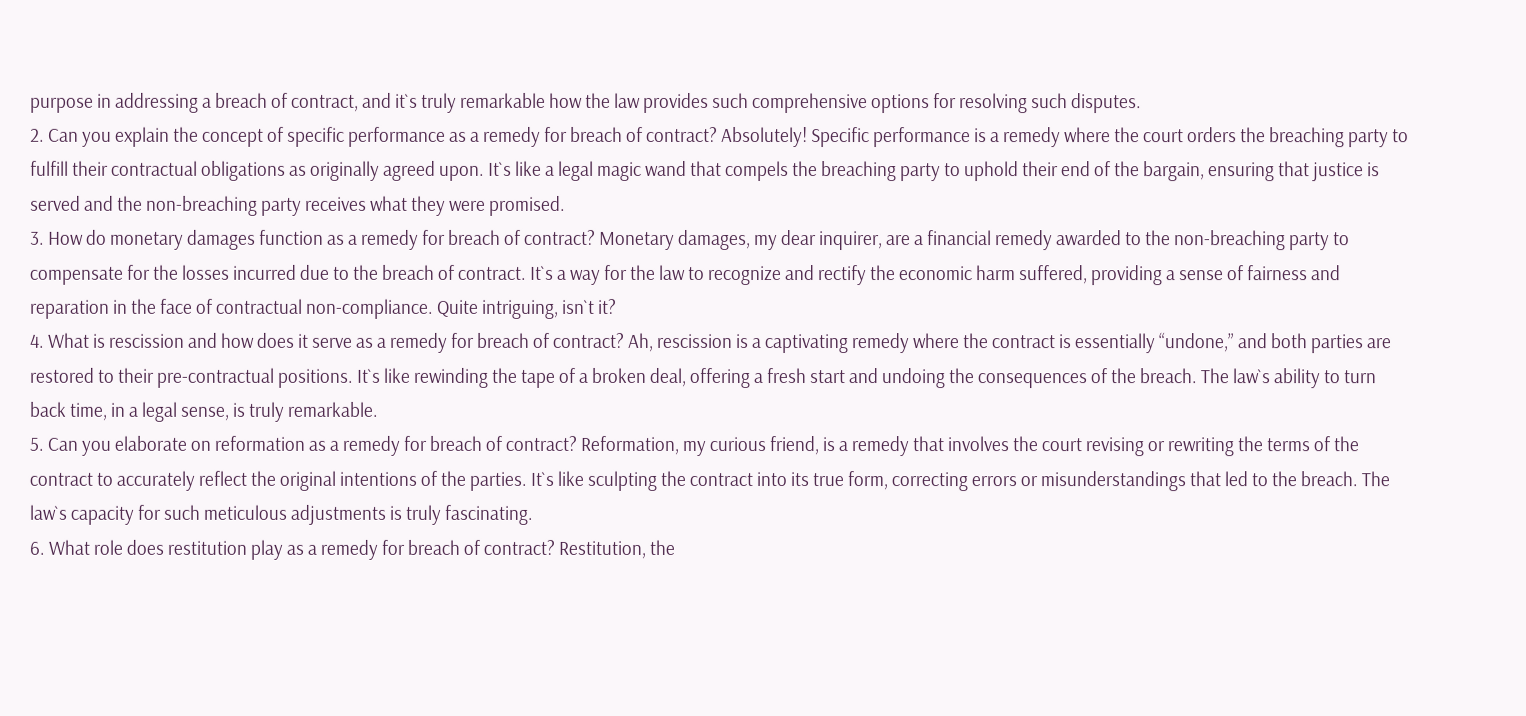purpose in addressing a breach of contract, and it`s truly remarkable how the law provides such comprehensive options for resolving such disputes.
2. Can you explain the concept of specific performance as a remedy for breach of contract? Absolutely! Specific performance is a remedy where the court orders the breaching party to fulfill their contractual obligations as originally agreed upon. It`s like a legal magic wand that compels the breaching party to uphold their end of the bargain, ensuring that justice is served and the non-breaching party receives what they were promised.
3. How do monetary damages function as a remedy for breach of contract? Monetary damages, my dear inquirer, are a financial remedy awarded to the non-breaching party to compensate for the losses incurred due to the breach of contract. It`s a way for the law to recognize and rectify the economic harm suffered, providing a sense of fairness and reparation in the face of contractual non-compliance. Quite intriguing, isn`t it?
4. What is rescission and how does it serve as a remedy for breach of contract? Ah, rescission is a captivating remedy where the contract is essentially “undone,” and both parties are restored to their pre-contractual positions. It`s like rewinding the tape of a broken deal, offering a fresh start and undoing the consequences of the breach. The law`s ability to turn back time, in a legal sense, is truly remarkable.
5. Can you elaborate on reformation as a remedy for breach of contract? Reformation, my curious friend, is a remedy that involves the court revising or rewriting the terms of the contract to accurately reflect the original intentions of the parties. It`s like sculpting the contract into its true form, correcting errors or misunderstandings that led to the breach. The law`s capacity for such meticulous adjustments is truly fascinating.
6. What role does restitution play as a remedy for breach of contract? Restitution, the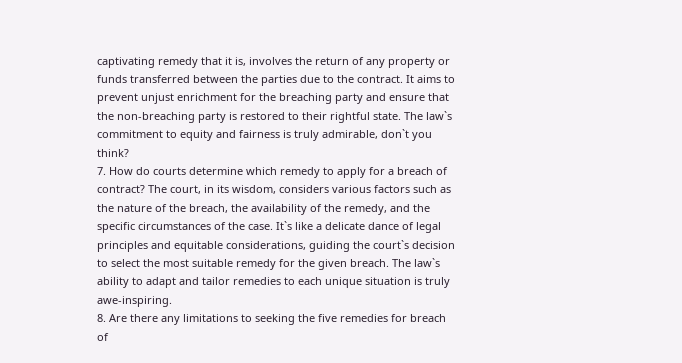captivating remedy that it is, involves the return of any property or funds transferred between the parties due to the contract. It aims to prevent unjust enrichment for the breaching party and ensure that the non-breaching party is restored to their rightful state. The law`s commitment to equity and fairness is truly admirable, don`t you think?
7. How do courts determine which remedy to apply for a breach of contract? The court, in its wisdom, considers various factors such as the nature of the breach, the availability of the remedy, and the specific circumstances of the case. It`s like a delicate dance of legal principles and equitable considerations, guiding the court`s decision to select the most suitable remedy for the given breach. The law`s ability to adapt and tailor remedies to each unique situation is truly awe-inspiring.
8. Are there any limitations to seeking the five remedies for breach of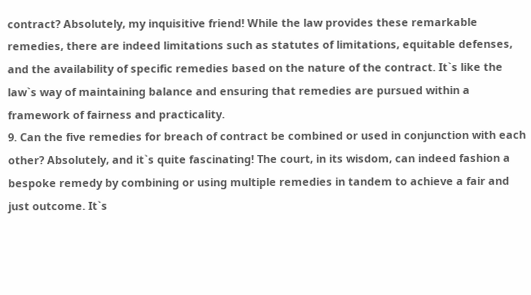contract? Absolutely, my inquisitive friend! While the law provides these remarkable remedies, there are indeed limitations such as statutes of limitations, equitable defenses, and the availability of specific remedies based on the nature of the contract. It`s like the law`s way of maintaining balance and ensuring that remedies are pursued within a framework of fairness and practicality.
9. Can the five remedies for breach of contract be combined or used in conjunction with each other? Absolutely, and it`s quite fascinating! The court, in its wisdom, can indeed fashion a bespoke remedy by combining or using multiple remedies in tandem to achieve a fair and just outcome. It`s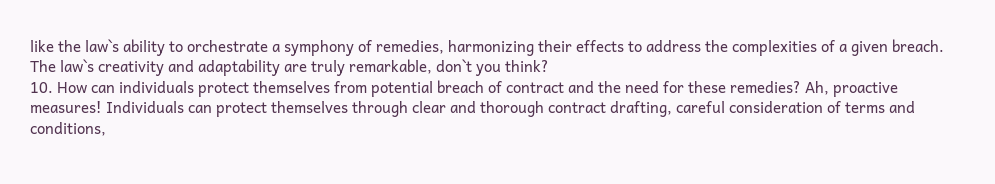like the law`s ability to orchestrate a symphony of remedies, harmonizing their effects to address the complexities of a given breach. The law`s creativity and adaptability are truly remarkable, don`t you think?
10. How can individuals protect themselves from potential breach of contract and the need for these remedies? Ah, proactive measures! Individuals can protect themselves through clear and thorough contract drafting, careful consideration of terms and conditions,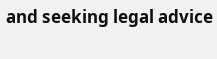and seeking legal advice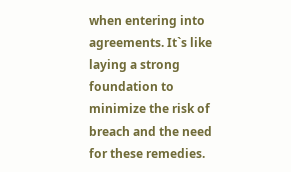when entering into agreements. It`s like laying a strong foundation to minimize the risk of breach and the need for these remedies.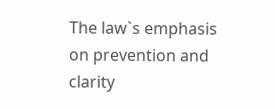The law`s emphasis on prevention and clarity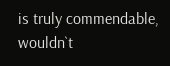is truly commendable, wouldn`t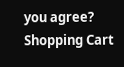you agree?
Shopping Cart